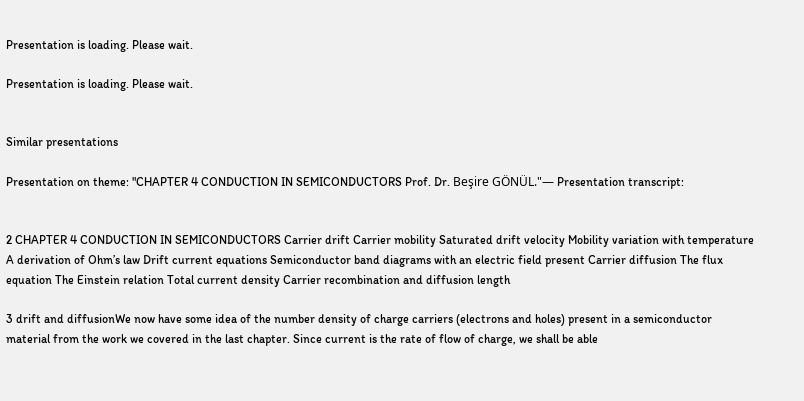Presentation is loading. Please wait.

Presentation is loading. Please wait.


Similar presentations

Presentation on theme: "CHAPTER 4 CONDUCTION IN SEMICONDUCTORS Prof. Dr. Beşire GÖNÜL."— Presentation transcript:


2 CHAPTER 4 CONDUCTION IN SEMICONDUCTORS Carrier drift Carrier mobility Saturated drift velocity Mobility variation with temperature A derivation of Ohm’s law Drift current equations Semiconductor band diagrams with an electric field present Carrier diffusion The flux equation The Einstein relation Total current density Carrier recombination and diffusion length

3 drift and diffusionWe now have some idea of the number density of charge carriers (electrons and holes) present in a semiconductor material from the work we covered in the last chapter. Since current is the rate of flow of charge, we shall be able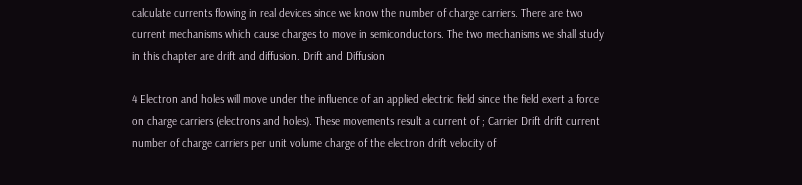calculate currents flowing in real devices since we know the number of charge carriers. There are two current mechanisms which cause charges to move in semiconductors. The two mechanisms we shall study in this chapter are drift and diffusion. Drift and Diffusion

4 Electron and holes will move under the influence of an applied electric field since the field exert a force on charge carriers (electrons and holes). These movements result a current of ; Carrier Drift drift current number of charge carriers per unit volume charge of the electron drift velocity of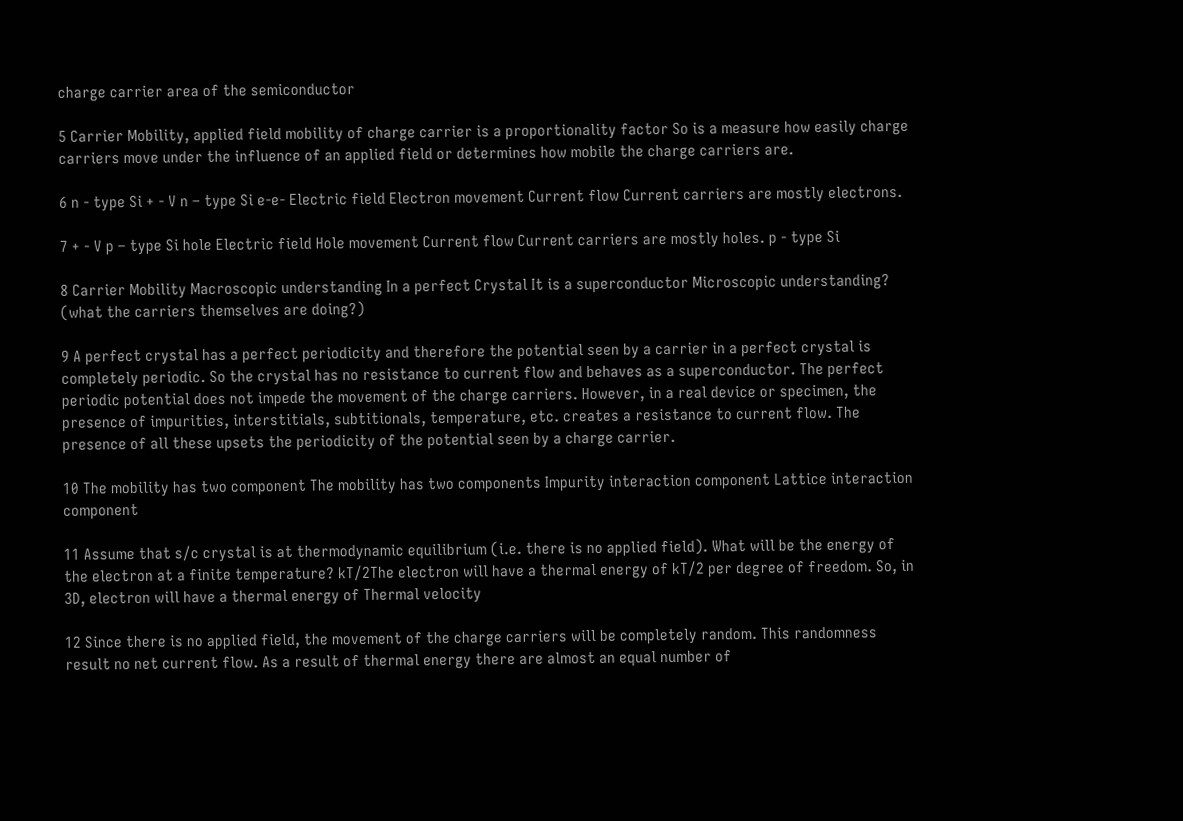charge carrier area of the semiconductor

5 Carrier Mobility, applied field mobility of charge carrier is a proportionality factor So is a measure how easily charge carriers move under the influence of an applied field or determines how mobile the charge carriers are.

6 n - type Si + - V n – type Si e-e- Electric field Electron movement Current flow Current carriers are mostly electrons.

7 + - V p – type Si hole Electric field Hole movement Current flow Current carriers are mostly holes. p - type Si

8 Carrier Mobility Macroscopic understanding In a perfect Crystal It is a superconductor Microscopic understanding? (what the carriers themselves are doing?)

9 A perfect crystal has a perfect periodicity and therefore the potential seen by a carrier in a perfect crystal is completely periodic. So the crystal has no resistance to current flow and behaves as a superconductor. The perfect periodic potential does not impede the movement of the charge carriers. However, in a real device or specimen, the presence of impurities, interstitials, subtitionals, temperature, etc. creates a resistance to current flow. The presence of all these upsets the periodicity of the potential seen by a charge carrier.

10 The mobility has two component The mobility has two components Impurity interaction component Lattice interaction component

11 Assume that s/c crystal is at thermodynamic equilibrium (i.e. there is no applied field). What will be the energy of the electron at a finite temperature? kT/2The electron will have a thermal energy of kT/2 per degree of freedom. So, in 3D, electron will have a thermal energy of Thermal velocity

12 Since there is no applied field, the movement of the charge carriers will be completely random. This randomness result no net current flow. As a result of thermal energy there are almost an equal number of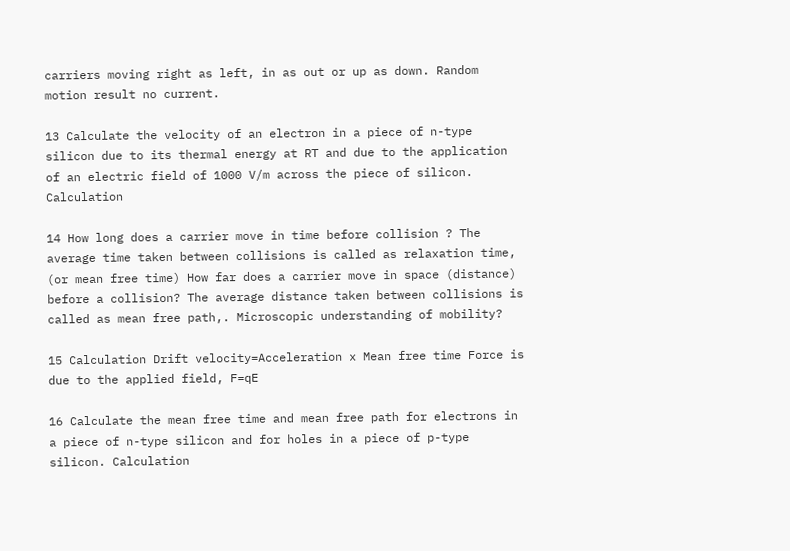carriers moving right as left, in as out or up as down. Random motion result no current.

13 Calculate the velocity of an electron in a piece of n-type silicon due to its thermal energy at RT and due to the application of an electric field of 1000 V/m across the piece of silicon. Calculation

14 How long does a carrier move in time before collision ? The average time taken between collisions is called as relaxation time, (or mean free time) How far does a carrier move in space (distance) before a collision? The average distance taken between collisions is called as mean free path,. Microscopic understanding of mobility?

15 Calculation Drift velocity=Acceleration x Mean free time Force is due to the applied field, F=qE

16 Calculate the mean free time and mean free path for electrons in a piece of n-type silicon and for holes in a piece of p-type silicon. Calculation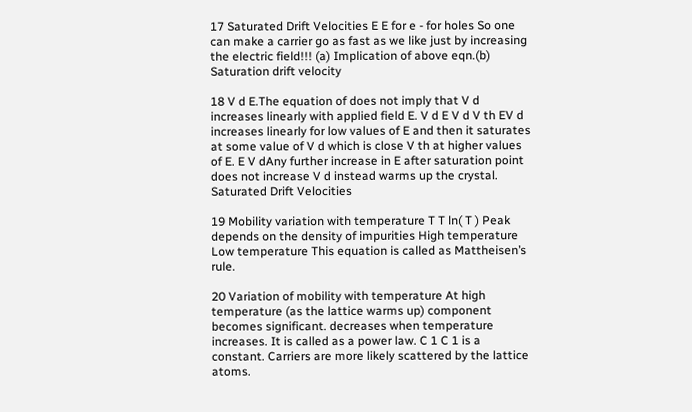17 Saturated Drift Velocities E E for e - for holes So one can make a carrier go as fast as we like just by increasing the electric field!!! (a) Implication of above eqn.(b) Saturation drift velocity

18 V d E.The equation of does not imply that V d increases linearly with applied field E. V d E V d V th EV d increases linearly for low values of E and then it saturates at some value of V d which is close V th at higher values of E. E V dAny further increase in E after saturation point does not increase V d instead warms up the crystal. Saturated Drift Velocities

19 Mobility variation with temperature T T ln( T ) Peak depends on the density of impurities High temperature Low temperature This equation is called as Mattheisen’s rule.

20 Variation of mobility with temperature At high temperature (as the lattice warms up) component becomes significant. decreases when temperature increases. It is called as a power law. C 1 C 1 is a constant. Carriers are more likely scattered by the lattice atoms.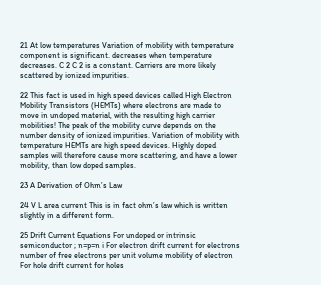21 At low temperatures Variation of mobility with temperature component is significant. decreases when temperature decreases. C 2 C 2 is a constant. Carriers are more likely scattered by ionized impurities.

22 This fact is used in high speed devices called High Electron Mobility Transistors (HEMTs) where electrons are made to move in undoped material, with the resulting high carrier mobilities! The peak of the mobility curve depends on the number density of ionized impurities. Variation of mobility with temperature HEMTs are high speed devices. Highly doped samples will therefore cause more scattering, and have a lower mobility, than low doped samples.

23 A Derivation of Ohm’s Law

24 V L area current This is in fact ohm’s law which is written slightly in a different form.

25 Drift Current Equations For undoped or intrinsic semiconductor ; n=p=n i For electron drift current for electrons number of free electrons per unit volume mobility of electron For hole drift current for holes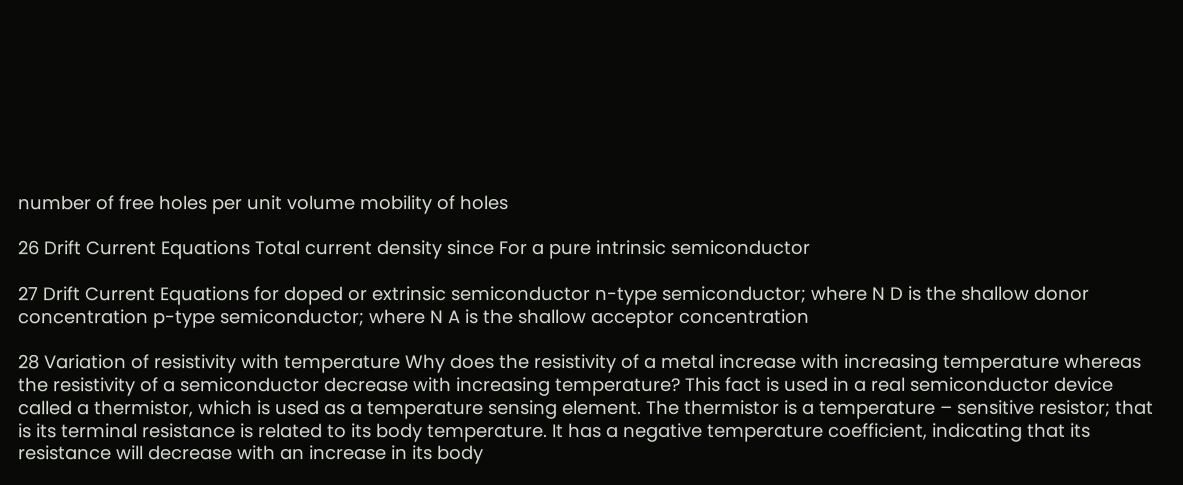number of free holes per unit volume mobility of holes

26 Drift Current Equations Total current density since For a pure intrinsic semiconductor

27 Drift Current Equations for doped or extrinsic semiconductor n-type semiconductor; where N D is the shallow donor concentration p-type semiconductor; where N A is the shallow acceptor concentration

28 Variation of resistivity with temperature Why does the resistivity of a metal increase with increasing temperature whereas the resistivity of a semiconductor decrease with increasing temperature? This fact is used in a real semiconductor device called a thermistor, which is used as a temperature sensing element. The thermistor is a temperature – sensitive resistor; that is its terminal resistance is related to its body temperature. It has a negative temperature coefficient, indicating that its resistance will decrease with an increase in its body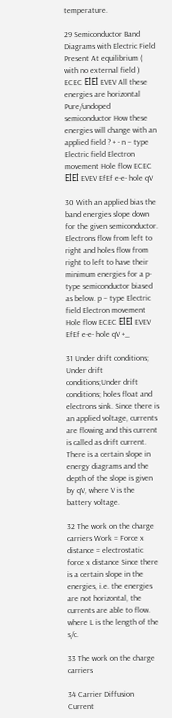temperature.

29 Semiconductor Band Diagrams with Electric Field Present At equilibrium ( with no external field ) ECEC EİEİ EVEV All these energies are horizontal Pure/undoped semiconductor How these energies will change with an applied field ? + - n – type Electric field Electron movement Hole flow ECEC EİEİ EVEV EfEf e-e- hole qV

30 With an applied bias the band energies slope down for the given semiconductor. Electrons flow from left to right and holes flow from right to left to have their minimum energies for a p-type semiconductor biased as below. p – type Electric field Electron movement Hole flow ECEC EİEİ EVEV EfEf e-e- hole qV +_

31 Under drift conditions; Under drift conditions;Under drift conditions; holes float and electrons sink. Since there is an applied voltage, currents are flowing and this current is called as drift current. There is a certain slope in energy diagrams and the depth of the slope is given by qV, where V is the battery voltage.

32 The work on the charge carriers Work = Force x distance = electrostatic force x distance Since there is a certain slope in the energies, i.e. the energies are not horizontal, the currents are able to flow. where L is the length of the s/c.

33 The work on the charge carriers

34 Carrier Diffusion Current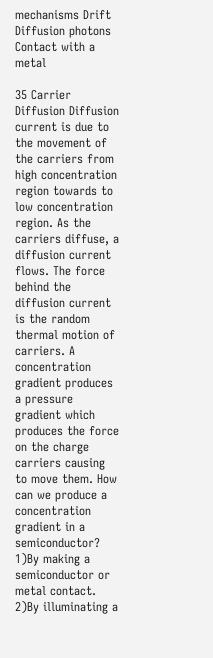mechanisms Drift Diffusion photons Contact with a metal

35 Carrier Diffusion Diffusion current is due to the movement of the carriers from high concentration region towards to low concentration region. As the carriers diffuse, a diffusion current flows. The force behind the diffusion current is the random thermal motion of carriers. A concentration gradient produces a pressure gradient which produces the force on the charge carriers causing to move them. How can we produce a concentration gradient in a semiconductor? 1)By making a semiconductor or metal contact. 2)By illuminating a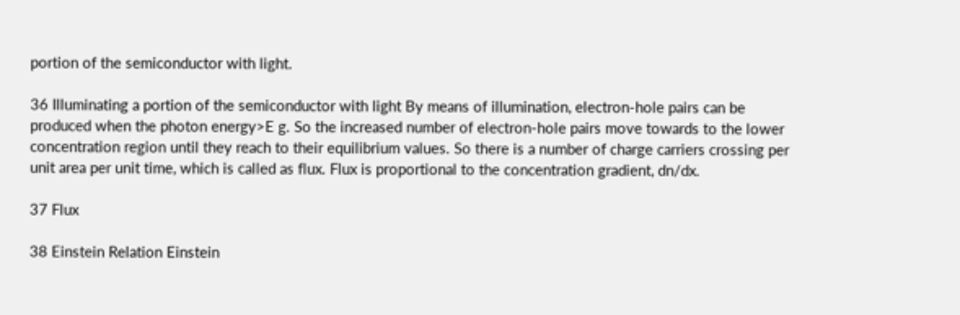portion of the semiconductor with light.

36 Illuminating a portion of the semiconductor with light By means of illumination, electron-hole pairs can be produced when the photon energy>E g. So the increased number of electron-hole pairs move towards to the lower concentration region until they reach to their equilibrium values. So there is a number of charge carriers crossing per unit area per unit time, which is called as flux. Flux is proportional to the concentration gradient, dn/dx.

37 Flux

38 Einstein Relation Einstein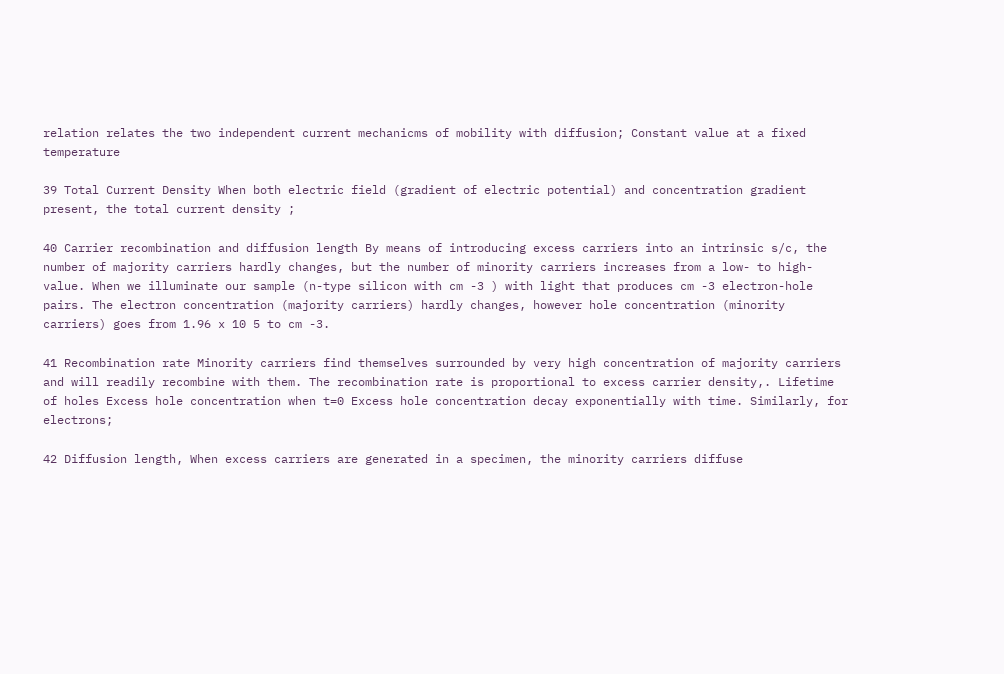relation relates the two independent current mechanicms of mobility with diffusion; Constant value at a fixed temperature

39 Total Current Density When both electric field (gradient of electric potential) and concentration gradient present, the total current density ;

40 Carrier recombination and diffusion length By means of introducing excess carriers into an intrinsic s/c, the number of majority carriers hardly changes, but the number of minority carriers increases from a low- to high-value. When we illuminate our sample (n-type silicon with cm -3 ) with light that produces cm -3 electron-hole pairs. The electron concentration (majority carriers) hardly changes, however hole concentration (minority carriers) goes from 1.96 x 10 5 to cm -3.

41 Recombination rate Minority carriers find themselves surrounded by very high concentration of majority carriers and will readily recombine with them. The recombination rate is proportional to excess carrier density,. Lifetime of holes Excess hole concentration when t=0 Excess hole concentration decay exponentially with time. Similarly, for electrons;

42 Diffusion length, When excess carriers are generated in a specimen, the minority carriers diffuse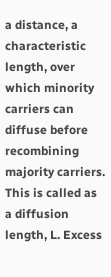a distance, a characteristic length, over which minority carriers can diffuse before recombining majority carriers. This is called as a diffusion length, L. Excess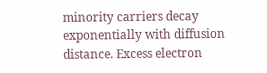minority carriers decay exponentially with diffusion distance. Excess electron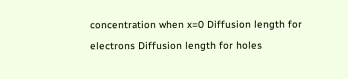concentration when x=0 Diffusion length for electrons Diffusion length for holes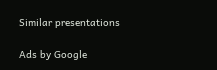Similar presentations

Ads by Google